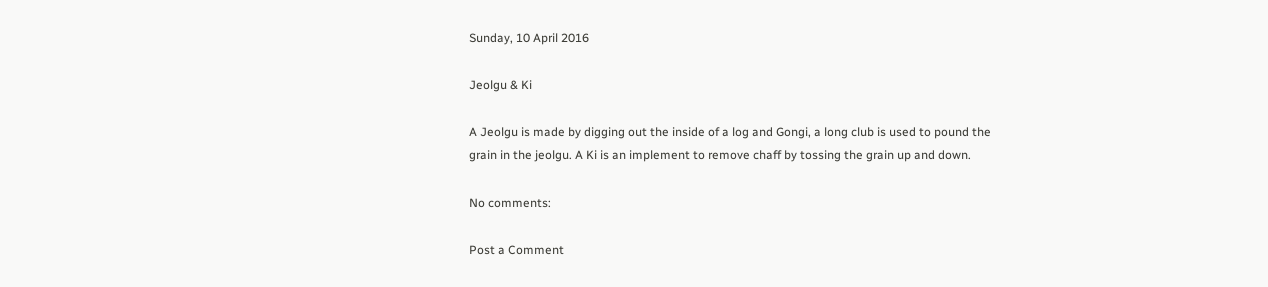Sunday, 10 April 2016

Jeolgu & Ki

A Jeolgu is made by digging out the inside of a log and Gongi, a long club is used to pound the grain in the jeolgu. A Ki is an implement to remove chaff by tossing the grain up and down.

No comments:

Post a Comment